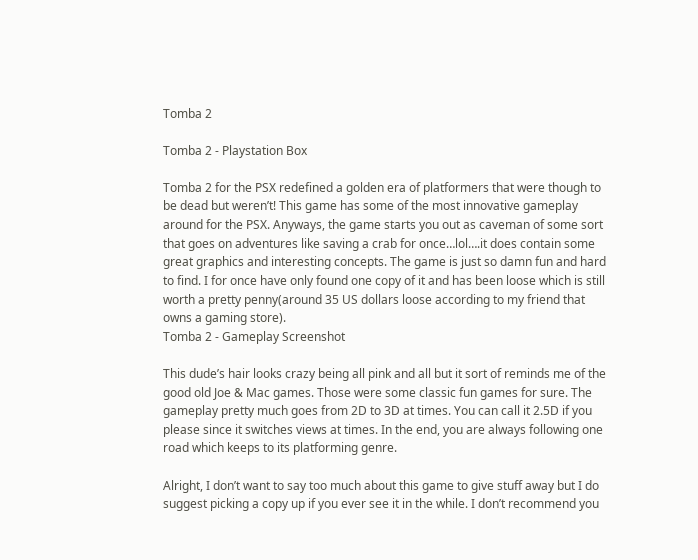Tomba 2

Tomba 2 - Playstation Box

Tomba 2 for the PSX redefined a golden era of platformers that were though to be dead but weren’t! This game has some of the most innovative gameplay around for the PSX. Anyways, the game starts you out as caveman of some sort that goes on adventures like saving a crab for once…lol….it does contain some great graphics and interesting concepts. The game is just so damn fun and hard to find. I for once have only found one copy of it and has been loose which is still worth a pretty penny(around 35 US dollars loose according to my friend that owns a gaming store).
Tomba 2 - Gameplay Screenshot

This dude’s hair looks crazy being all pink and all but it sort of reminds me of the good old Joe & Mac games. Those were some classic fun games for sure. The gameplay pretty much goes from 2D to 3D at times. You can call it 2.5D if you please since it switches views at times. In the end, you are always following one road which keeps to its platforming genre.

Alright, I don’t want to say too much about this game to give stuff away but I do suggest picking a copy up if you ever see it in the while. I don’t recommend you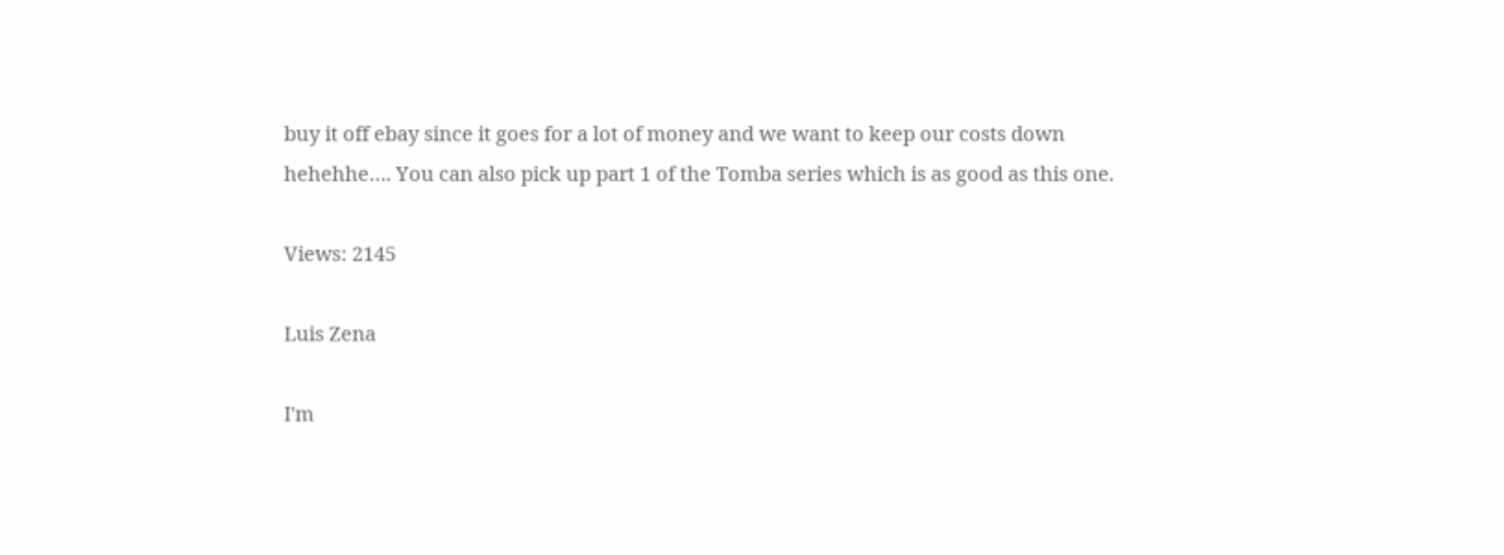buy it off ebay since it goes for a lot of money and we want to keep our costs down hehehhe…. You can also pick up part 1 of the Tomba series which is as good as this one.

Views: 2145

Luis Zena

I'm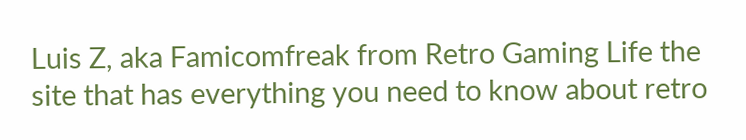Luis Z, aka Famicomfreak from Retro Gaming Life the site that has everything you need to know about retro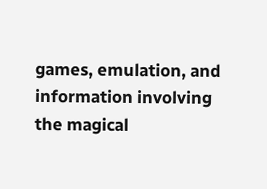games, emulation, and information involving the magical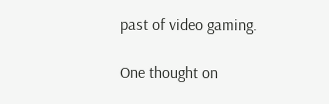past of video gaming.

One thought on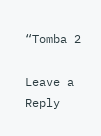“Tomba 2

Leave a Reply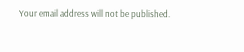Your email address will not be published.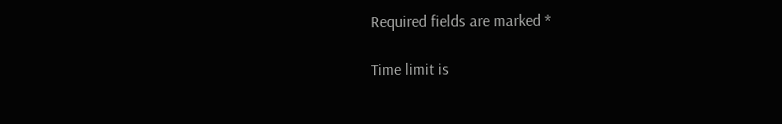Required fields are marked *

Time limit is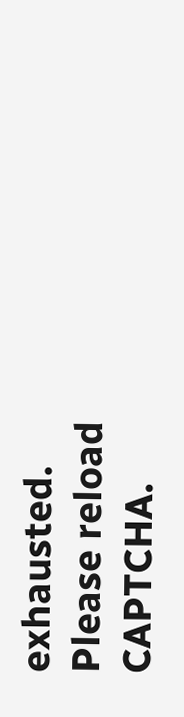exhausted. Please reload CAPTCHA.